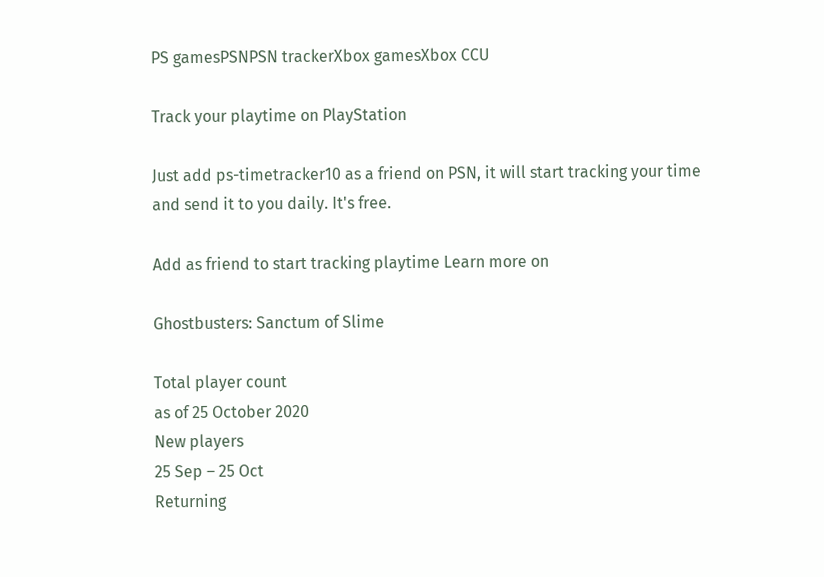PS gamesPSNPSN trackerXbox gamesXbox CCU

Track your playtime on PlayStation

Just add ps-timetracker10 as a friend on PSN, it will start tracking your time and send it to you daily. It's free.

Add as friend to start tracking playtime Learn more on

Ghostbusters: Sanctum of Slime

Total player count
as of 25 October 2020
New players
25 Sep – 25 Oct
Returning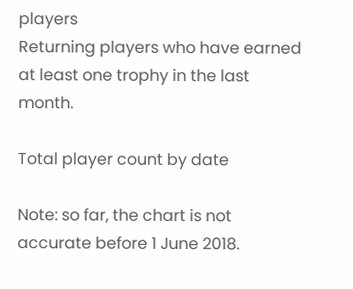players
Returning players who have earned at least one trophy in the last month.

Total player count by date

Note: so far, the chart is not accurate before 1 June 2018.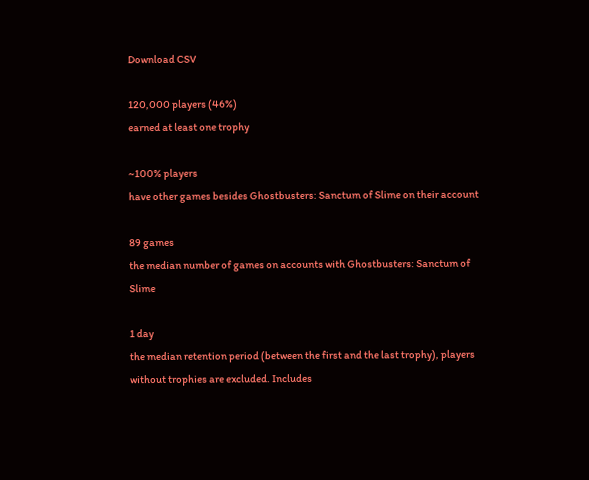Download CSV

120,000 players (46%)
earned at least one trophy

~100% players
have other games besides Ghostbusters: Sanctum of Slime on their account

89 games
the median number of games on accounts with Ghostbusters: Sanctum of Slime

1 day
the median retention period (between the first and the last trophy), players without trophies are excluded. Includes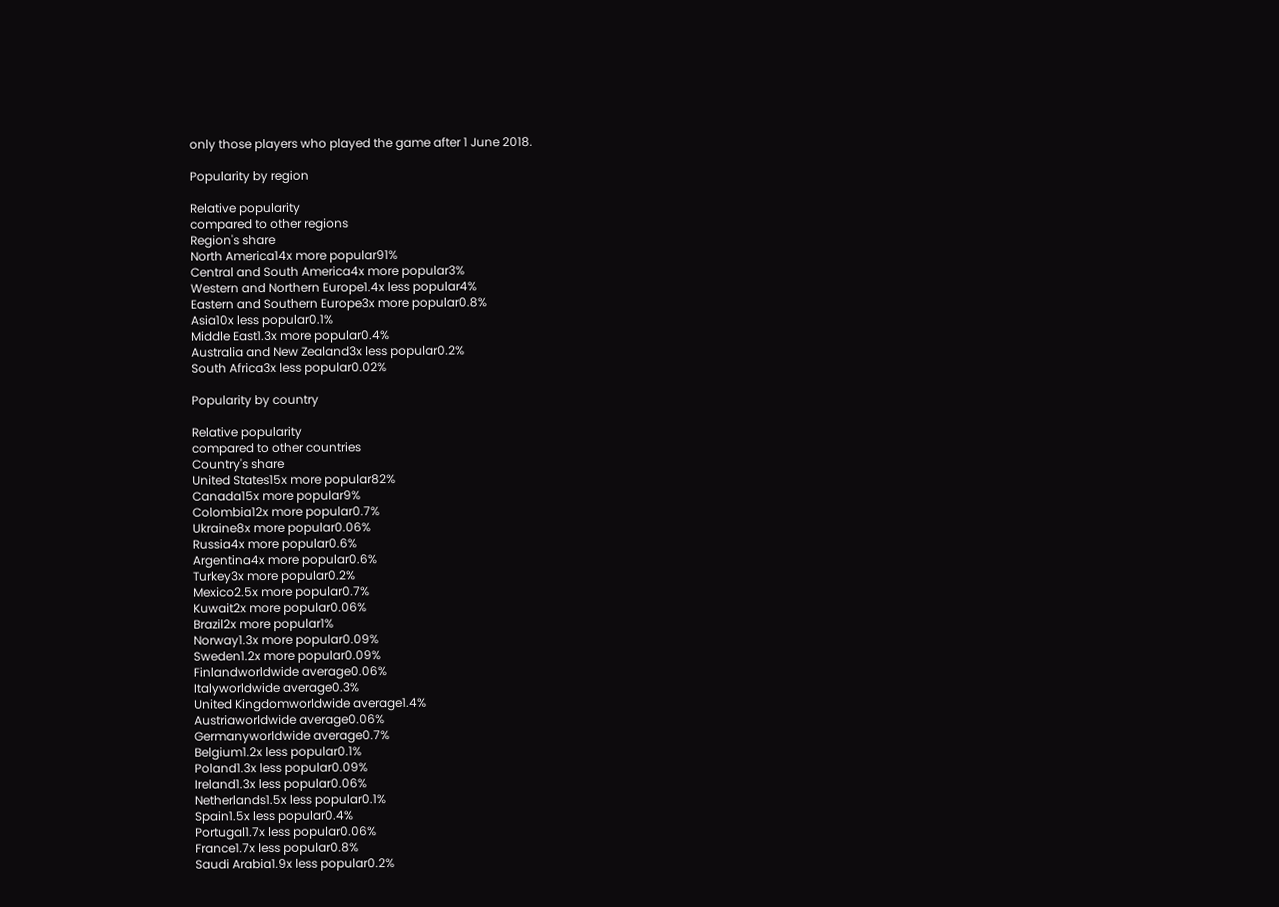only those players who played the game after 1 June 2018.

Popularity by region

Relative popularity
compared to other regions
Region's share
North America14x more popular91%
Central and South America4x more popular3%
Western and Northern Europe1.4x less popular4%
Eastern and Southern Europe3x more popular0.8%
Asia10x less popular0.1%
Middle East1.3x more popular0.4%
Australia and New Zealand3x less popular0.2%
South Africa3x less popular0.02%

Popularity by country

Relative popularity
compared to other countries
Country's share
United States15x more popular82%
Canada15x more popular9%
Colombia12x more popular0.7%
Ukraine8x more popular0.06%
Russia4x more popular0.6%
Argentina4x more popular0.6%
Turkey3x more popular0.2%
Mexico2.5x more popular0.7%
Kuwait2x more popular0.06%
Brazil2x more popular1%
Norway1.3x more popular0.09%
Sweden1.2x more popular0.09%
Finlandworldwide average0.06%
Italyworldwide average0.3%
United Kingdomworldwide average1.4%
Austriaworldwide average0.06%
Germanyworldwide average0.7%
Belgium1.2x less popular0.1%
Poland1.3x less popular0.09%
Ireland1.3x less popular0.06%
Netherlands1.5x less popular0.1%
Spain1.5x less popular0.4%
Portugal1.7x less popular0.06%
France1.7x less popular0.8%
Saudi Arabia1.9x less popular0.2%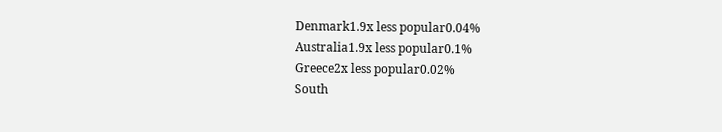Denmark1.9x less popular0.04%
Australia1.9x less popular0.1%
Greece2x less popular0.02%
South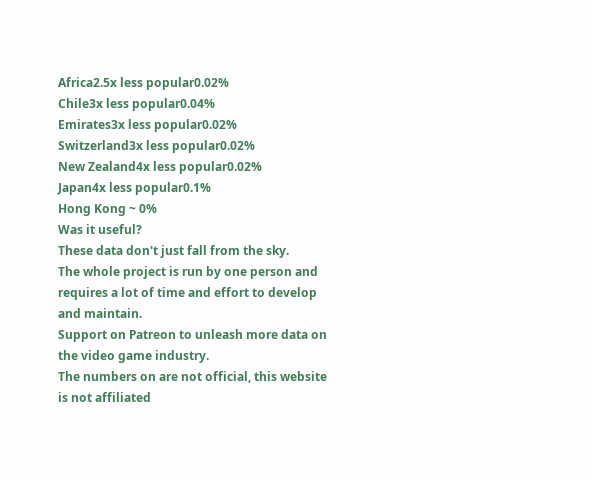Africa2.5x less popular0.02%
Chile3x less popular0.04%
Emirates3x less popular0.02%
Switzerland3x less popular0.02%
New Zealand4x less popular0.02%
Japan4x less popular0.1%
Hong Kong ~ 0%
Was it useful?
These data don't just fall from the sky.
The whole project is run by one person and requires a lot of time and effort to develop and maintain.
Support on Patreon to unleash more data on the video game industry.
The numbers on are not official, this website is not affiliated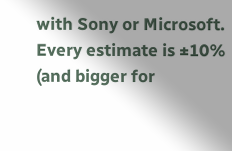with Sony or Microsoft.
Every estimate is ±10% (and bigger for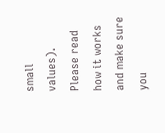small values).
Please read how it works and make sure you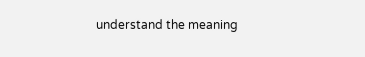understand the meaning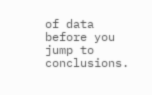of data before you jump to conclusions.